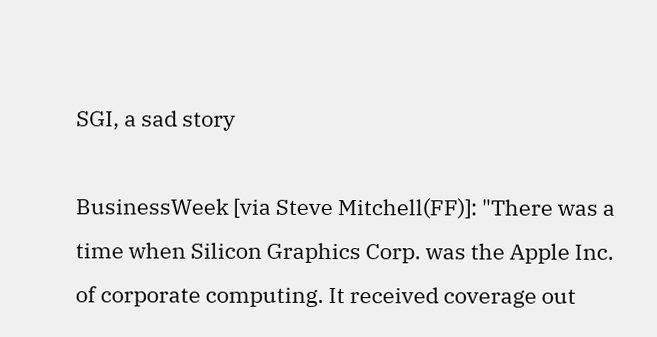SGI, a sad story

BusinessWeek [via Steve Mitchell(FF)]: "There was a time when Silicon Graphics Corp. was the Apple Inc. of corporate computing. It received coverage out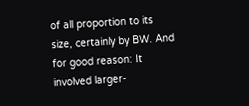of all proportion to its size, certainly by BW. And for good reason: It involved larger-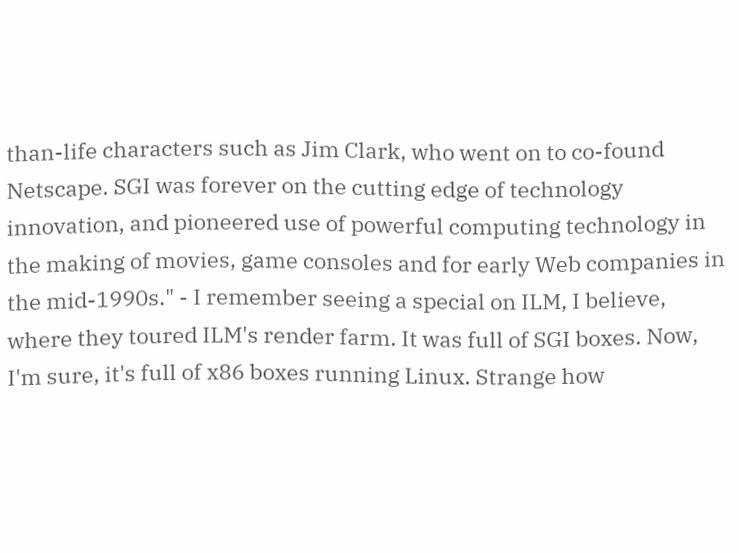than-life characters such as Jim Clark, who went on to co-found Netscape. SGI was forever on the cutting edge of technology innovation, and pioneered use of powerful computing technology in the making of movies, game consoles and for early Web companies in the mid-1990s." - I remember seeing a special on ILM, I believe, where they toured ILM's render farm. It was full of SGI boxes. Now, I'm sure, it's full of x86 boxes running Linux. Strange how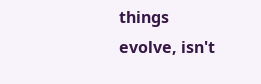things evolve, isn't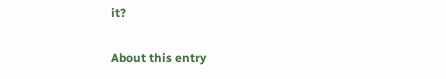it?


About this entry